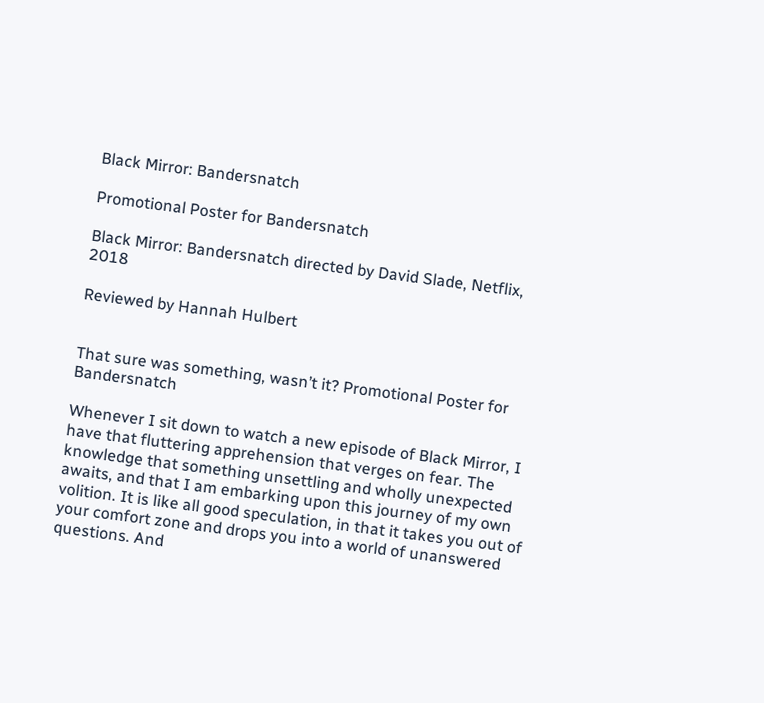Black Mirror: Bandersnatch

Promotional Poster for Bandersnatch

Black Mirror: Bandersnatch directed by David Slade, Netflix, 2018

Reviewed by Hannah Hulbert


That sure was something, wasn’t it? Promotional Poster for Bandersnatch

Whenever I sit down to watch a new episode of Black Mirror, I have that fluttering apprehension that verges on fear. The knowledge that something unsettling and wholly unexpected awaits, and that I am embarking upon this journey of my own volition. It is like all good speculation, in that it takes you out of your comfort zone and drops you into a world of unanswered questions. And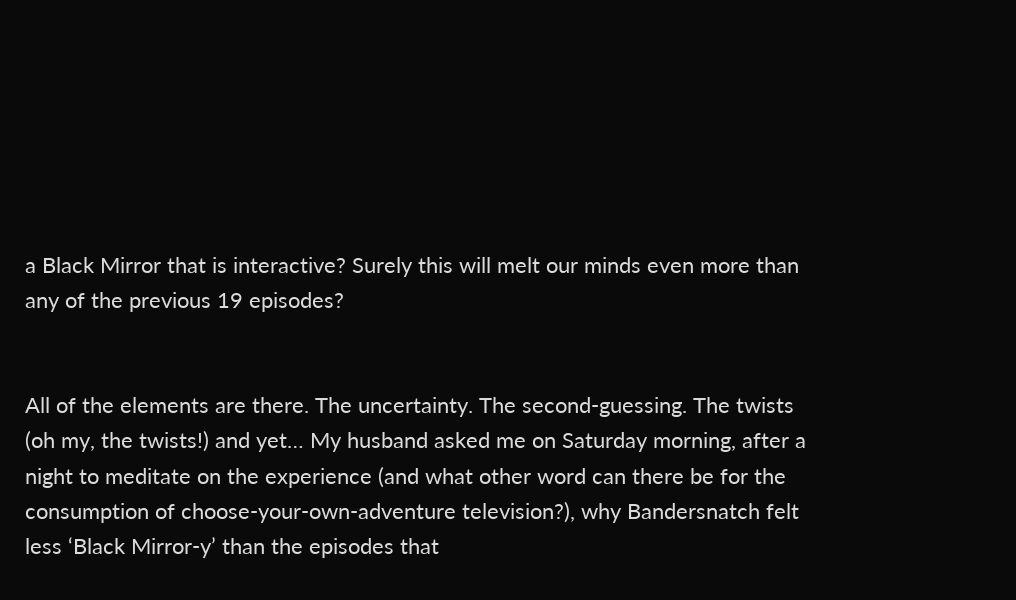a Black Mirror that is interactive? Surely this will melt our minds even more than any of the previous 19 episodes?


All of the elements are there. The uncertainty. The second-guessing. The twists (oh my, the twists!) and yet… My husband asked me on Saturday morning, after a night to meditate on the experience (and what other word can there be for the consumption of choose-your-own-adventure television?), why Bandersnatch felt less ‘Black Mirror-y’ than the episodes that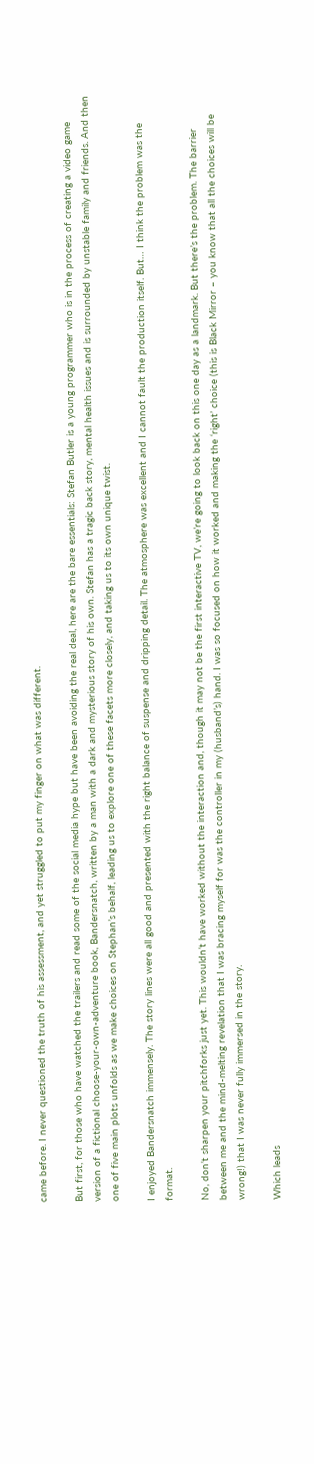came before. I never questioned the truth of his assessment, and yet struggled to put my finger on what was different.

But first, for those who have watched the trailers and read some of the social media hype but have been avoiding the real deal, here are the bare essentials: Stefan Butler is a young programmer who is in the process of creating a video game version of a fictional choose-your-own-adventure book, Bandersnatch, written by a man with a dark and mysterious story of his own. Stefan has a tragic back story, mental health issues and is surrounded by unstable family and friends. And then one of five main plots unfolds as we make choices on Stephan’s behalf, leading us to explore one of these facets more closely, and taking us to its own unique twist.

I enjoyed Bandersnatch immensely. The story lines were all good and presented with the right balance of suspense and dripping detail. The atmosphere was excellent and I cannot fault the production itself. But… I think the problem was the format.

No, don’t sharpen your pitchforks just yet. This wouldn’t have worked without the interaction and, though it may not be the first interactive TV, we’re going to look back on this one day as a landmark. But there’s the problem. The barrier between me and the mind-melting revelation that I was bracing myself for was the controller in my (husband’s) hand. I was so focused on how it worked and making the ‘right’ choice (this is Black Mirror – you know that all the choices will be wrong!) that I was never fully immersed in the story.

Which leads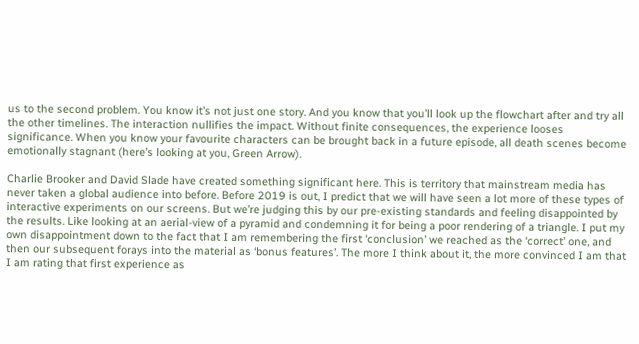us to the second problem. You know it’s not just one story. And you know that you’ll look up the flowchart after and try all the other timelines. The interaction nullifies the impact. Without finite consequences, the experience looses significance. When you know your favourite characters can be brought back in a future episode, all death scenes become emotionally stagnant (here’s looking at you, Green Arrow).

Charlie Brooker and David Slade have created something significant here. This is territory that mainstream media has never taken a global audience into before. Before 2019 is out, I predict that we will have seen a lot more of these types of interactive experiments on our screens. But we’re judging this by our pre-existing standards and feeling disappointed by the results. Like looking at an aerial-view of a pyramid and condemning it for being a poor rendering of a triangle. I put my own disappointment down to the fact that I am remembering the first ‘conclusion’ we reached as the ‘correct’ one, and then our subsequent forays into the material as ‘bonus features’. The more I think about it, the more convinced I am that I am rating that first experience as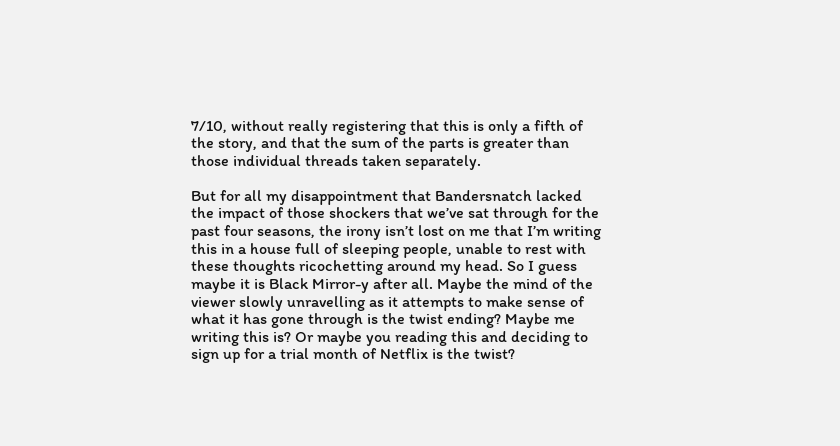7/10, without really registering that this is only a fifth of the story, and that the sum of the parts is greater than those individual threads taken separately.

But for all my disappointment that Bandersnatch lacked the impact of those shockers that we’ve sat through for the past four seasons, the irony isn’t lost on me that I’m writing this in a house full of sleeping people, unable to rest with these thoughts ricochetting around my head. So I guess maybe it is Black Mirror-y after all. Maybe the mind of the viewer slowly unravelling as it attempts to make sense of what it has gone through is the twist ending? Maybe me writing this is? Or maybe you reading this and deciding to sign up for a trial month of Netflix is the twist?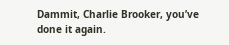Dammit, Charlie Brooker, you’ve done it again.